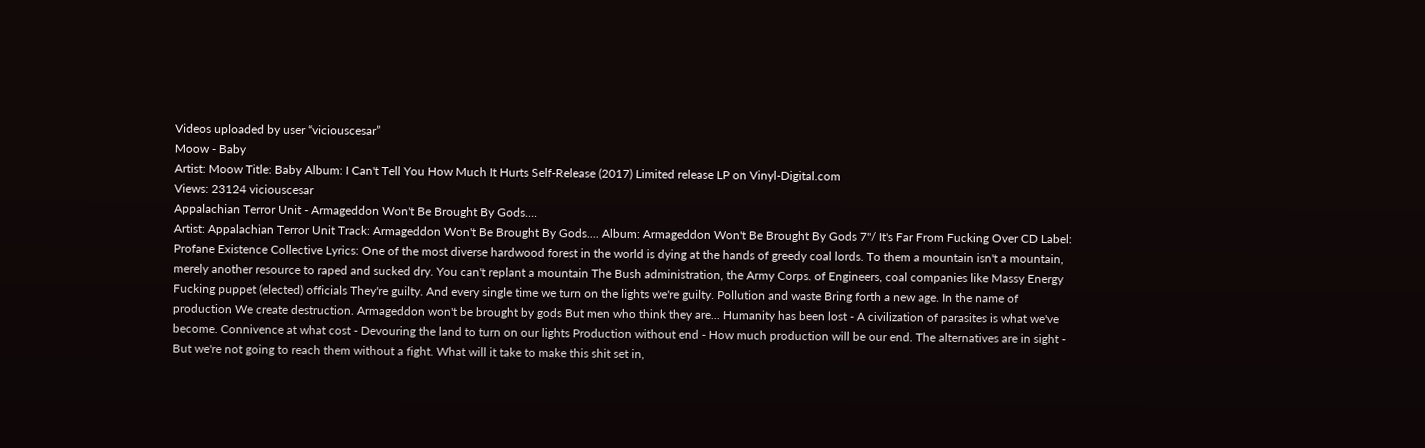Videos uploaded by user “viciouscesar”
Moow - Baby
Artist: Moow Title: Baby Album: I Can't Tell You How Much It Hurts Self-Release (2017) Limited release LP on Vinyl-Digital.com
Views: 23124 viciouscesar
Appalachian Terror Unit - Armageddon Won't Be Brought By Gods....
Artist: Appalachian Terror Unit Track: Armageddon Won't Be Brought By Gods.... Album: Armageddon Won't Be Brought By Gods 7"/ It's Far From Fucking Over CD Label: Profane Existence Collective Lyrics: One of the most diverse hardwood forest in the world is dying at the hands of greedy coal lords. To them a mountain isn't a mountain, merely another resource to raped and sucked dry. You can't replant a mountain The Bush administration, the Army Corps. of Engineers, coal companies like Massy Energy Fucking puppet (elected) officials They're guilty. And every single time we turn on the lights we're guilty. Pollution and waste Bring forth a new age. In the name of production We create destruction. Armageddon won't be brought by gods But men who think they are... Humanity has been lost - A civilization of parasites is what we've become. Connivence at what cost - Devouring the land to turn on our lights Production without end - How much production will be our end. The alternatives are in sight - But we're not going to reach them without a fight. What will it take to make this shit set in,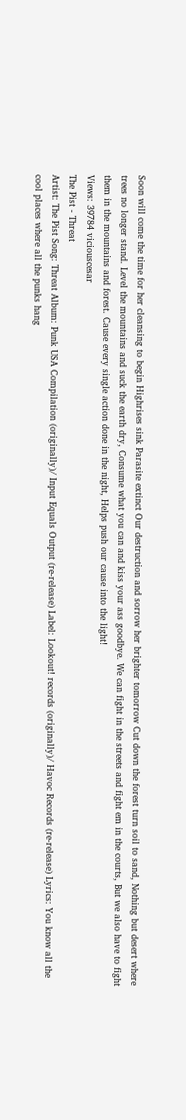Soon will come the time for her cleansing to begin Highrises sink Parasite extinct Our destruction and sorrow her brighter tomorrow Cut down the forest turn soil to sand, Nothing but desert where trees no longer stand. Level the mountains and suck the earth dry, Consume what you can and kiss your ass goodbye. We can fight in the streets and fight em in the courts, But we also have to fight them in the mountains and forest. Cause every single action done in the night, Helps push our cause into the light!
Views: 39784 viciouscesar
The Pist - Threat
Artist: The Pist Song: Threat Album: Punk USA Compilation (originally)/ Input Equals Output (re-release) Label: Lookout! records (originally)/ Havoc Records (re-release) Lyrics: You know all the cool places where all the punks hang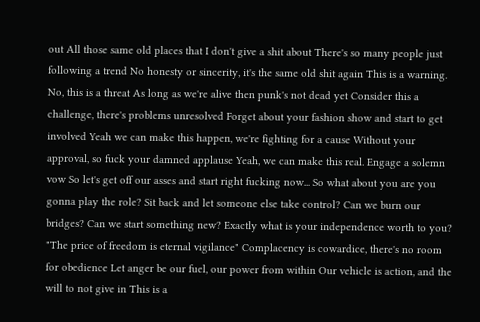out All those same old places that I don't give a shit about There's so many people just following a trend No honesty or sincerity, it's the same old shit again This is a warning. No, this is a threat As long as we're alive then punk's not dead yet Consider this a challenge, there's problems unresolved Forget about your fashion show and start to get involved Yeah we can make this happen, we're fighting for a cause Without your approval, so fuck your damned applause Yeah, we can make this real. Engage a solemn vow So let's get off our asses and start right fucking now... So what about you are you gonna play the role? Sit back and let someone else take control? Can we burn our bridges? Can we start something new? Exactly what is your independence worth to you? "The price of freedom is eternal vigilance" Complacency is cowardice, there's no room for obedience Let anger be our fuel, our power from within Our vehicle is action, and the will to not give in This is a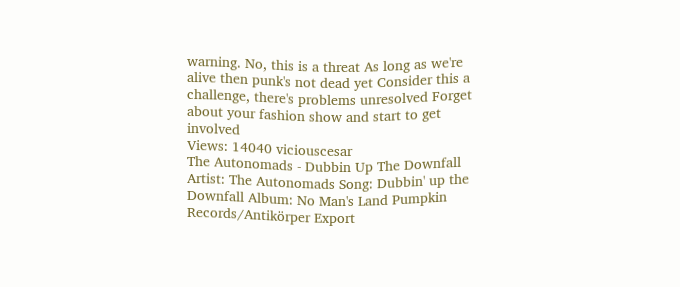warning. No, this is a threat As long as we're alive then punk's not dead yet Consider this a challenge, there's problems unresolved Forget about your fashion show and start to get involved
Views: 14040 viciouscesar
The Autonomads - Dubbin Up The Downfall
Artist: The Autonomads Song: Dubbin' up the Downfall Album: No Man's Land Pumpkin Records/Antikörper Export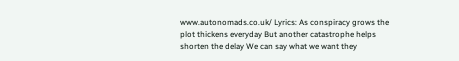www.autonomads.co.uk/ Lyrics: As conspiracy grows the plot thickens everyday But another catastrophe helps shorten the delay We can say what we want they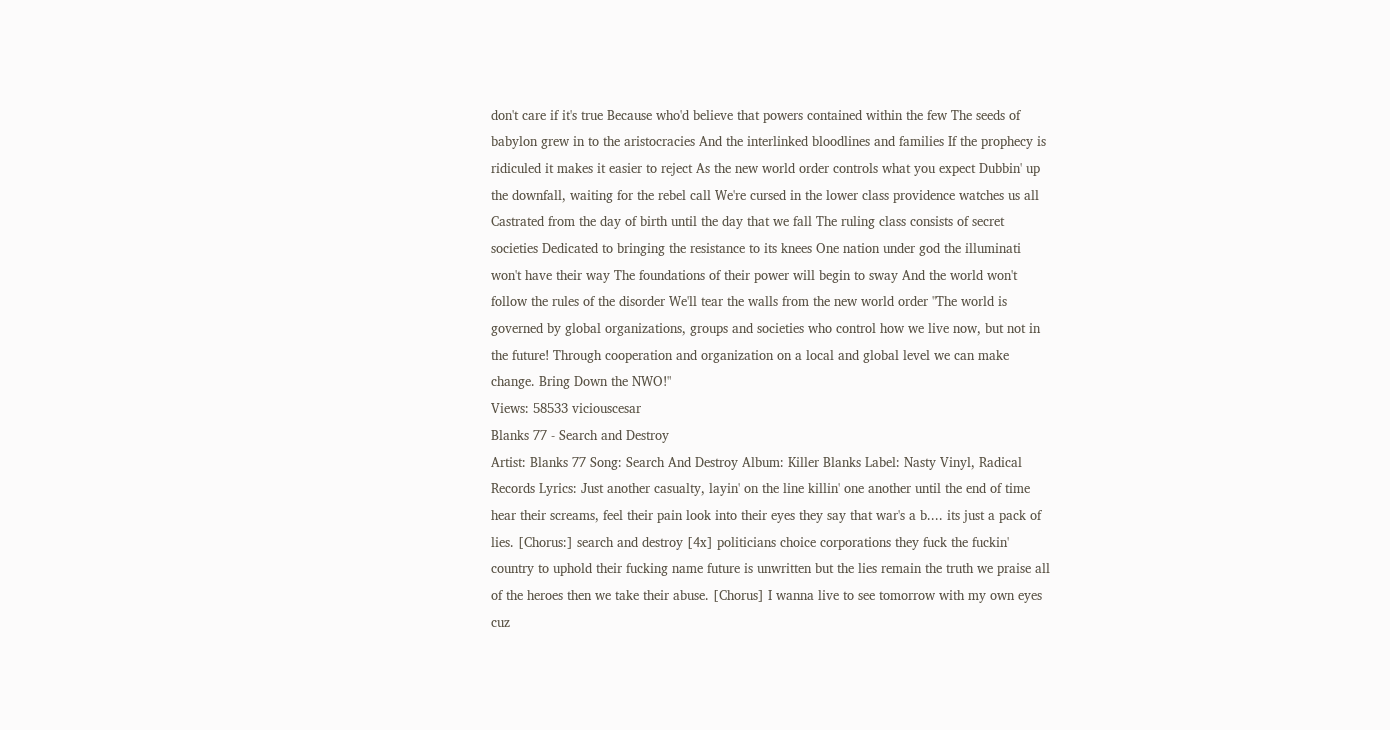don't care if it's true Because who'd believe that powers contained within the few The seeds of babylon grew in to the aristocracies And the interlinked bloodlines and families If the prophecy is ridiculed it makes it easier to reject As the new world order controls what you expect Dubbin' up the downfall, waiting for the rebel call We're cursed in the lower class providence watches us all Castrated from the day of birth until the day that we fall The ruling class consists of secret societies Dedicated to bringing the resistance to its knees One nation under god the illuminati won't have their way The foundations of their power will begin to sway And the world won't follow the rules of the disorder We'll tear the walls from the new world order "The world is governed by global organizations, groups and societies who control how we live now, but not in the future! Through cooperation and organization on a local and global level we can make change. Bring Down the NWO!"
Views: 58533 viciouscesar
Blanks 77 - Search and Destroy
Artist: Blanks 77 Song: Search And Destroy Album: Killer Blanks Label: Nasty Vinyl, Radical Records Lyrics: Just another casualty, layin' on the line killin' one another until the end of time hear their screams, feel their pain look into their eyes they say that war's a b.... its just a pack of lies. [Chorus:] search and destroy [4x] politicians choice corporations they fuck the fuckin' country to uphold their fucking name future is unwritten but the lies remain the truth we praise all of the heroes then we take their abuse. [Chorus] I wanna live to see tomorrow with my own eyes cuz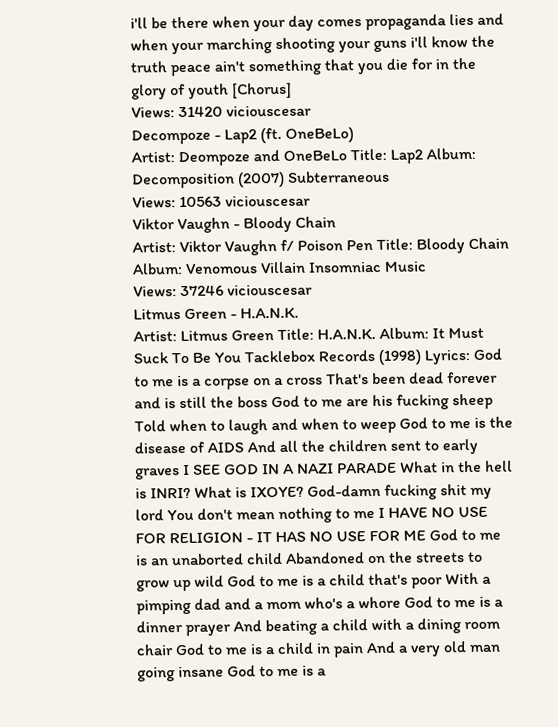i'll be there when your day comes propaganda lies and when your marching shooting your guns i'll know the truth peace ain't something that you die for in the glory of youth [Chorus]
Views: 31420 viciouscesar
Decompoze - Lap2 (ft. OneBeLo)
Artist: Deompoze and OneBeLo Title: Lap2 Album: Decomposition (2007) Subterraneous
Views: 10563 viciouscesar
Viktor Vaughn - Bloody Chain
Artist: Viktor Vaughn f/ Poison Pen Title: Bloody Chain Album: Venomous Villain Insomniac Music
Views: 37246 viciouscesar
Litmus Green - H.A.N.K.
Artist: Litmus Green Title: H.A.N.K. Album: It Must Suck To Be You Tacklebox Records (1998) Lyrics: God to me is a corpse on a cross That's been dead forever and is still the boss God to me are his fucking sheep Told when to laugh and when to weep God to me is the disease of AIDS And all the children sent to early graves I SEE GOD IN A NAZI PARADE What in the hell is INRI? What is IXOYE? God-damn fucking shit my lord You don't mean nothing to me I HAVE NO USE FOR RELIGION - IT HAS NO USE FOR ME God to me is an unaborted child Abandoned on the streets to grow up wild God to me is a child that's poor With a pimping dad and a mom who's a whore God to me is a dinner prayer And beating a child with a dining room chair God to me is a child in pain And a very old man going insane God to me is a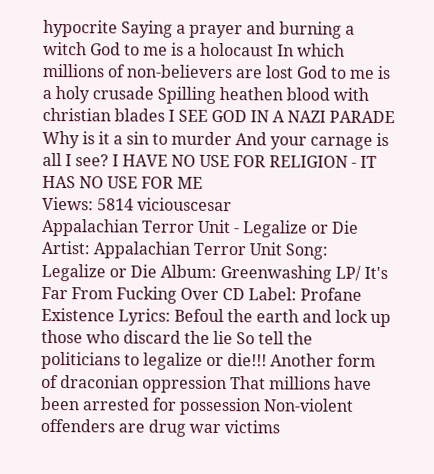hypocrite Saying a prayer and burning a witch God to me is a holocaust In which millions of non-believers are lost God to me is a holy crusade Spilling heathen blood with christian blades I SEE GOD IN A NAZI PARADE Why is it a sin to murder And your carnage is all I see? I HAVE NO USE FOR RELIGION - IT HAS NO USE FOR ME
Views: 5814 viciouscesar
Appalachian Terror Unit - Legalize or Die
Artist: Appalachian Terror Unit Song: Legalize or Die Album: Greenwashing LP/ It's Far From Fucking Over CD Label: Profane Existence Lyrics: Befoul the earth and lock up those who discard the lie So tell the politicians to legalize or die!!! Another form of draconian oppression That millions have been arrested for possession Non-violent offenders are drug war victims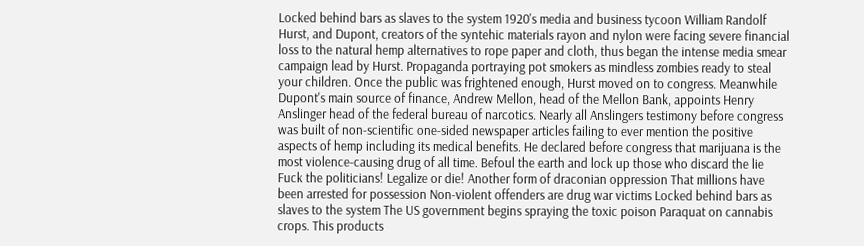Locked behind bars as slaves to the system 1920's media and business tycoon William Randolf Hurst, and Dupont, creators of the syntehic materials rayon and nylon were facing severe financial loss to the natural hemp alternatives to rope paper and cloth, thus began the intense media smear campaign lead by Hurst. Propaganda portraying pot smokers as mindless zombies ready to steal your children. Once the public was frightened enough, Hurst moved on to congress. Meanwhile Dupont's main source of finance, Andrew Mellon, head of the Mellon Bank, appoints Henry Anslinger head of the federal bureau of narcotics. Nearly all Anslingers testimony before congress was built of non-scientific one-sided newspaper articles failing to ever mention the positive aspects of hemp including its medical benefits. He declared before congress that marijuana is the most violence-causing drug of all time. Befoul the earth and lock up those who discard the lie Fuck the politicians! Legalize or die! Another form of draconian oppression That millions have been arrested for possession Non-violent offenders are drug war victims Locked behind bars as slaves to the system The US government begins spraying the toxic poison Paraquat on cannabis crops. This products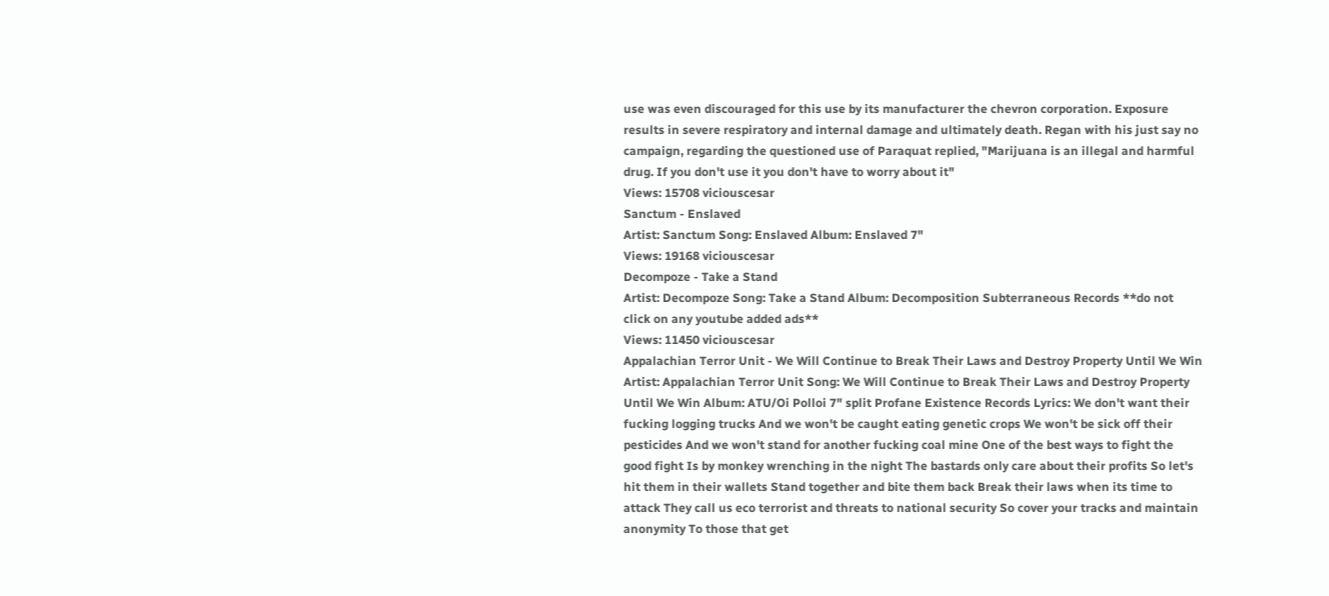use was even discouraged for this use by its manufacturer the chevron corporation. Exposure results in severe respiratory and internal damage and ultimately death. Regan with his just say no campaign, regarding the questioned use of Paraquat replied, "Marijuana is an illegal and harmful drug. If you don't use it you don't have to worry about it"
Views: 15708 viciouscesar
Sanctum - Enslaved
Artist: Sanctum Song: Enslaved Album: Enslaved 7"
Views: 19168 viciouscesar
Decompoze - Take a Stand
Artist: Decompoze Song: Take a Stand Album: Decomposition Subterraneous Records **do not click on any youtube added ads**
Views: 11450 viciouscesar
Appalachian Terror Unit - We Will Continue to Break Their Laws and Destroy Property Until We Win
Artist: Appalachian Terror Unit Song: We Will Continue to Break Their Laws and Destroy Property Until We Win Album: ATU/Oi Polloi 7" split Profane Existence Records Lyrics: We don't want their fucking logging trucks And we won't be caught eating genetic crops We won't be sick off their pesticides And we won't stand for another fucking coal mine One of the best ways to fight the good fight Is by monkey wrenching in the night The bastards only care about their profits So let's hit them in their wallets Stand together and bite them back Break their laws when its time to attack They call us eco terrorist and threats to national security So cover your tracks and maintain anonymity To those that get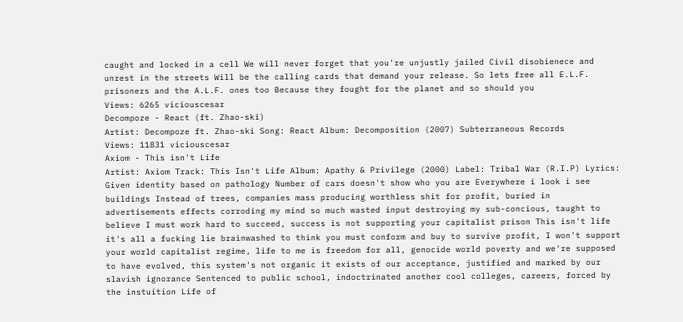caught and locked in a cell We will never forget that you're unjustly jailed Civil disobienece and unrest in the streets Will be the calling cards that demand your release. So lets free all E.L.F. prisoners and the A.L.F. ones too Because they fought for the planet and so should you
Views: 6265 viciouscesar
Decompoze - React (ft. Zhao-ski)
Artist: Decompoze ft. Zhao-ski Song: React Album: Decomposition (2007) Subterraneous Records
Views: 11831 viciouscesar
Axiom - This isn't Life
Artist: Axiom Track: This Isn't Life Album: Apathy & Privilege (2000) Label: Tribal War (R.I.P) Lyrics: Given identity based on pathology Number of cars doesn't show who you are Everywhere i look i see buildings Instead of trees, companies mass producing worthless shit for profit, buried in advertisements effects corroding my mind so much wasted input destroying my sub-concious, taught to believe I must work hard to succeed, success is not supporting your capitalist prison This isn't life it's all a fucking lie brainwashed to think you must conform and buy to survive profit, I won't support your world capitalist regime, life to me is freedom for all, genocide world poverty and we're supposed to have evolved, this system's not organic it exists of our acceptance, justified and marked by our slavish ignorance Sentenced to public school, indoctrinated another cool colleges, careers, forced by the instuition Life of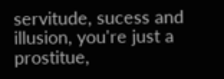servitude, sucess and illusion, you're just a prostitue,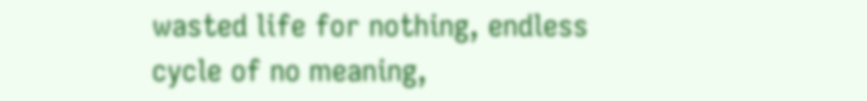wasted life for nothing, endless cycle of no meaning,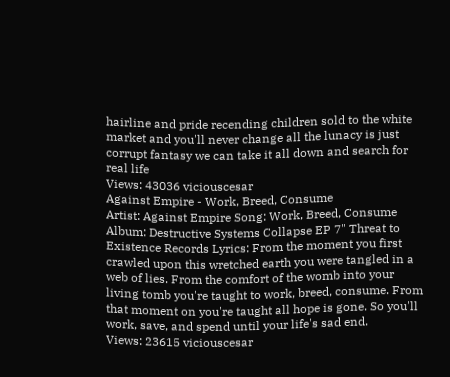hairline and pride recending children sold to the white market and you'll never change all the lunacy is just corrupt fantasy we can take it all down and search for real life
Views: 43036 viciouscesar
Against Empire - Work, Breed, Consume
Artist: Against Empire Song: Work, Breed, Consume Album: Destructive Systems Collapse EP 7" Threat to Existence Records Lyrics: From the moment you first crawled upon this wretched earth you were tangled in a web of lies. From the comfort of the womb into your living tomb you're taught to work, breed, consume. From that moment on you're taught all hope is gone. So you'll work, save, and spend until your life's sad end.
Views: 23615 viciouscesar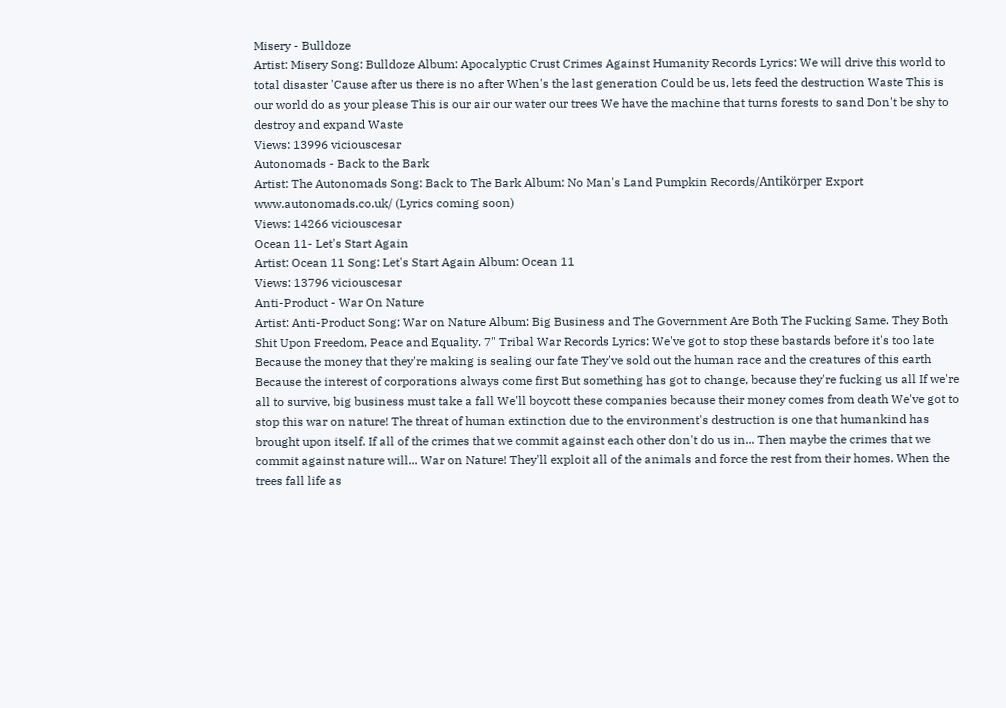Misery - Bulldoze
Artist: Misery Song: Bulldoze Album: Apocalyptic Crust Crimes Against Humanity Records Lyrics: We will drive this world to total disaster 'Cause after us there is no after When's the last generation Could be us, lets feed the destruction Waste This is our world do as your please This is our air our water our trees We have the machine that turns forests to sand Don't be shy to destroy and expand Waste
Views: 13996 viciouscesar
Autonomads - Back to the Bark
Artist: The Autonomads Song: Back to The Bark Album: No Man's Land Pumpkin Records/Antikörper Export www.autonomads.co.uk/ (Lyrics coming soon)
Views: 14266 viciouscesar
Ocean 11- Let's Start Again
Artist: Ocean 11 Song: Let's Start Again Album: Ocean 11
Views: 13796 viciouscesar
Anti-Product - War On Nature
Artist: Anti-Product Song: War on Nature Album: Big Business and The Government Are Both The Fucking Same. They Both Shit Upon Freedom, Peace and Equality. 7" Tribal War Records Lyrics: We've got to stop these bastards before it's too late Because the money that they're making is sealing our fate They've sold out the human race and the creatures of this earth Because the interest of corporations always come first But something has got to change, because they're fucking us all If we're all to survive, big business must take a fall We'll boycott these companies because their money comes from death We've got to stop this war on nature! The threat of human extinction due to the environment's destruction is one that humankind has brought upon itself. If all of the crimes that we commit against each other don't do us in... Then maybe the crimes that we commit against nature will... War on Nature! They'll exploit all of the animals and force the rest from their homes. When the trees fall life as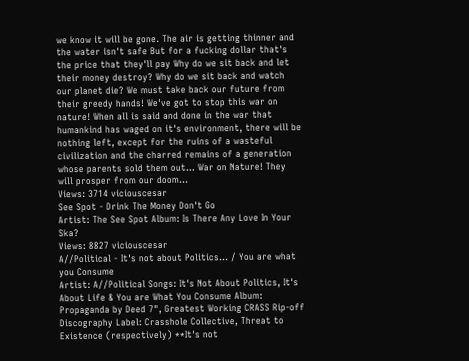we know it will be gone. The air is getting thinner and the water isn't safe But for a fucking dollar that's the price that they'll pay Why do we sit back and let their money destroy? Why do we sit back and watch our planet die? We must take back our future from their greedy hands! We've got to stop this war on nature! When all is said and done in the war that humankind has waged on it's environment, there will be nothing left, except for the ruins of a wasteful civilization and the charred remains of a generation whose parents sold them out... War on Nature! They will prosper from our doom...
Views: 3714 viciouscesar
See Spot - Drink The Money Don't Go
Artist: The See Spot Album: Is There Any Love In Your Ska?
Views: 8827 viciouscesar
A//Political - It's not about Politics... / You are what you Consume
Artist: A//Political Songs: It's Not About Politics, It's About Life & You are What You Consume Album: Propaganda by Deed 7", Greatest Working CRASS Rip-off Discography Label: Crasshole Collective, Threat to Existence (respectively) **It's not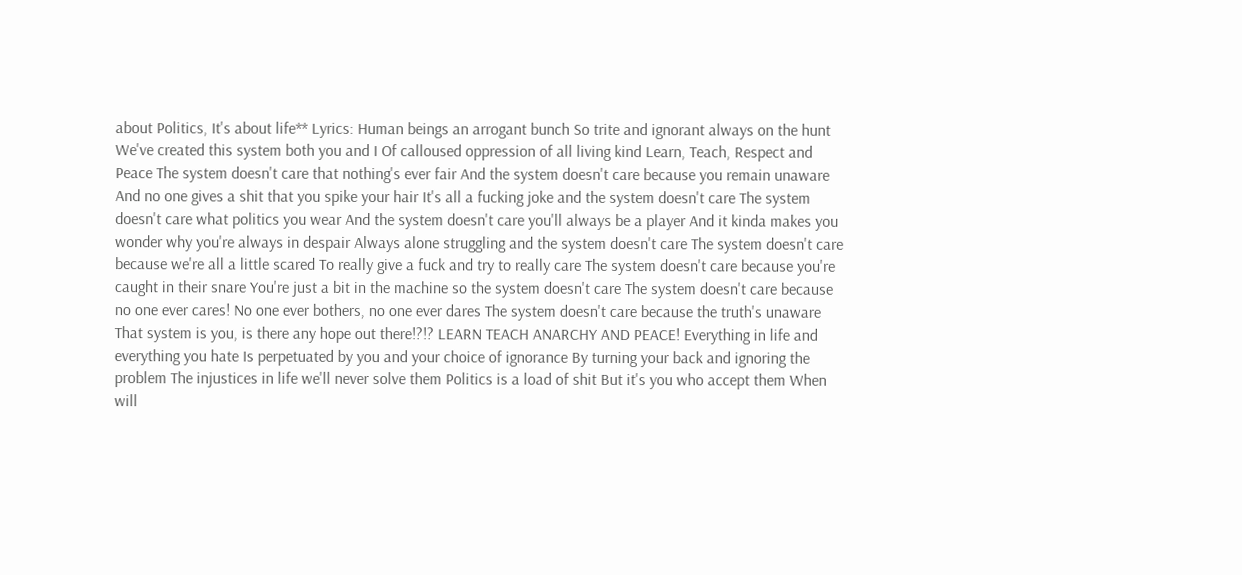about Politics, It's about life** Lyrics: Human beings an arrogant bunch So trite and ignorant always on the hunt We've created this system both you and I Of calloused oppression of all living kind Learn, Teach, Respect and Peace The system doesn't care that nothing's ever fair And the system doesn't care because you remain unaware And no one gives a shit that you spike your hair It's all a fucking joke and the system doesn't care The system doesn't care what politics you wear And the system doesn't care you'll always be a player And it kinda makes you wonder why you're always in despair Always alone struggling and the system doesn't care The system doesn't care because we're all a little scared To really give a fuck and try to really care The system doesn't care because you're caught in their snare You're just a bit in the machine so the system doesn't care The system doesn't care because no one ever cares! No one ever bothers, no one ever dares The system doesn't care because the truth's unaware That system is you, is there any hope out there!?!? LEARN TEACH ANARCHY AND PEACE! Everything in life and everything you hate Is perpetuated by you and your choice of ignorance By turning your back and ignoring the problem The injustices in life we'll never solve them Politics is a load of shit But it's you who accept them When will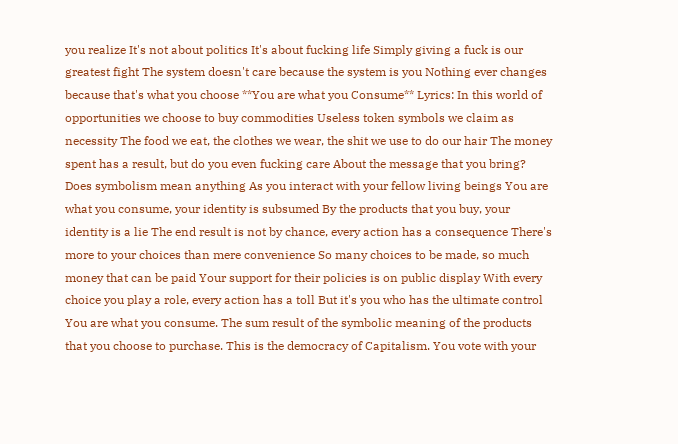you realize It's not about politics It's about fucking life Simply giving a fuck is our greatest fight The system doesn't care because the system is you Nothing ever changes because that's what you choose **You are what you Consume** Lyrics: In this world of opportunities we choose to buy commodities Useless token symbols we claim as necessity The food we eat, the clothes we wear, the shit we use to do our hair The money spent has a result, but do you even fucking care About the message that you bring? Does symbolism mean anything As you interact with your fellow living beings You are what you consume, your identity is subsumed By the products that you buy, your identity is a lie The end result is not by chance, every action has a consequence There's more to your choices than mere convenience So many choices to be made, so much money that can be paid Your support for their policies is on public display With every choice you play a role, every action has a toll But it's you who has the ultimate control You are what you consume. The sum result of the symbolic meaning of the products that you choose to purchase. This is the democracy of Capitalism. You vote with your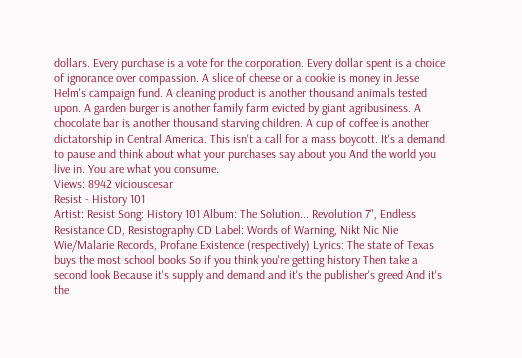dollars. Every purchase is a vote for the corporation. Every dollar spent is a choice of ignorance over compassion. A slice of cheese or a cookie is money in Jesse Helm's campaign fund. A cleaning product is another thousand animals tested upon. A garden burger is another family farm evicted by giant agribusiness. A chocolate bar is another thousand starving children. A cup of coffee is another dictatorship in Central America. This isn't a call for a mass boycott. It's a demand to pause and think about what your purchases say about you And the world you live in. You are what you consume.
Views: 8942 viciouscesar
Resist - History 101
Artist: Resist Song: History 101 Album: The Solution... Revolution 7", Endless Resistance CD, Resistography CD Label: Words of Warning, Nikt Nic Nie Wie/Malarie Records, Profane Existence (respectively) Lyrics: The state of Texas buys the most school books So if you think you're getting history Then take a second look Because it's supply and demand and it's the publisher's greed And it's the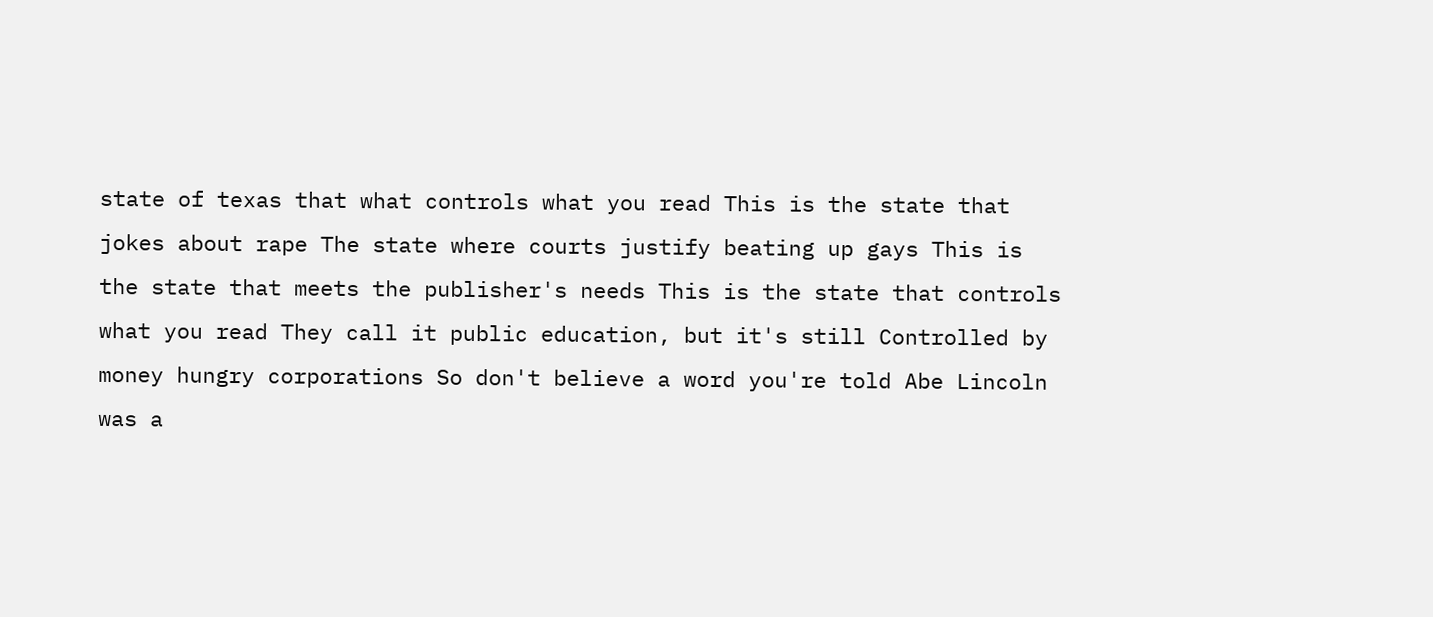state of texas that what controls what you read This is the state that jokes about rape The state where courts justify beating up gays This is the state that meets the publisher's needs This is the state that controls what you read They call it public education, but it's still Controlled by money hungry corporations So don't believe a word you're told Abe Lincoln was a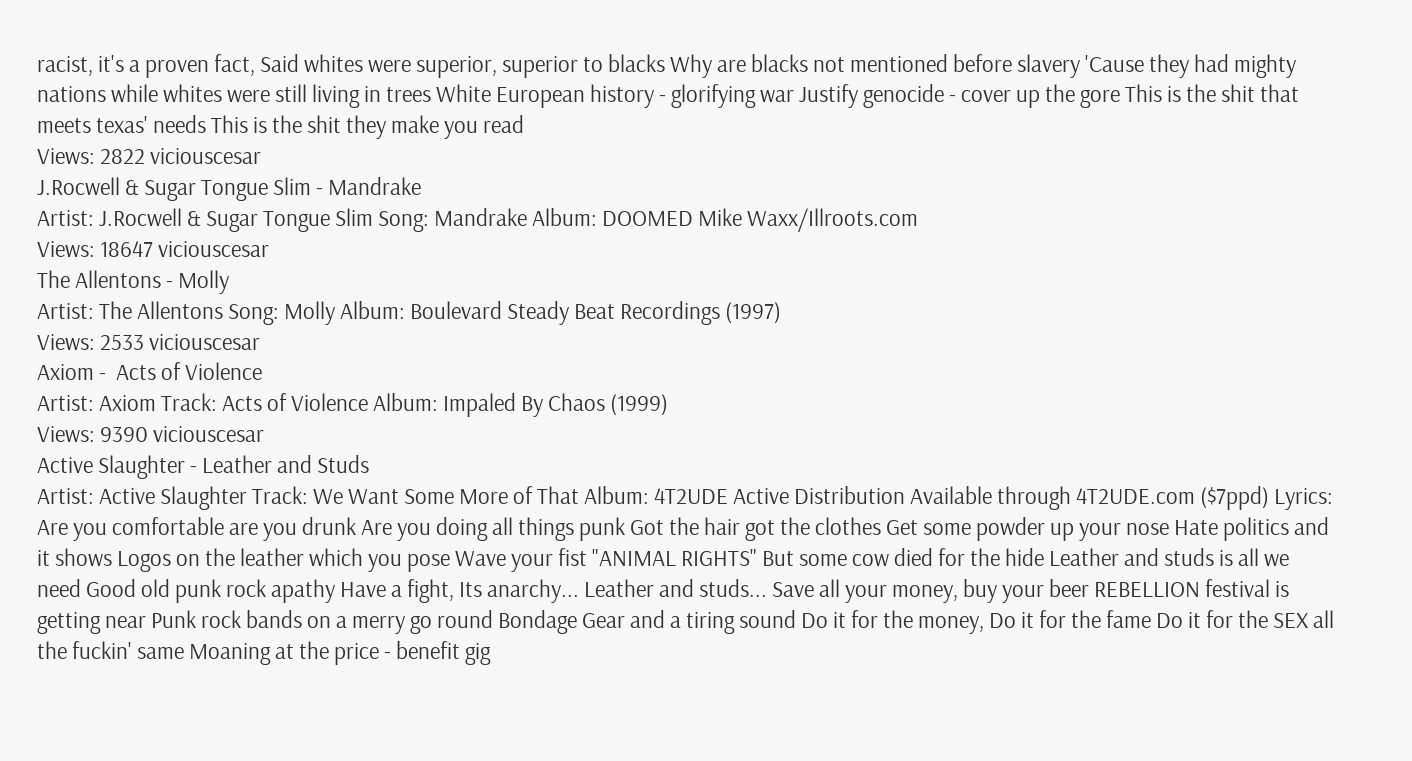racist, it's a proven fact, Said whites were superior, superior to blacks Why are blacks not mentioned before slavery 'Cause they had mighty nations while whites were still living in trees White European history - glorifying war Justify genocide - cover up the gore This is the shit that meets texas' needs This is the shit they make you read
Views: 2822 viciouscesar
J.Rocwell & Sugar Tongue Slim - Mandrake
Artist: J.Rocwell & Sugar Tongue Slim Song: Mandrake Album: DOOMED Mike Waxx/Illroots.com
Views: 18647 viciouscesar
The Allentons - Molly
Artist: The Allentons Song: Molly Album: Boulevard Steady Beat Recordings (1997)
Views: 2533 viciouscesar
Axiom -  Acts of Violence
Artist: Axiom Track: Acts of Violence Album: Impaled By Chaos (1999)
Views: 9390 viciouscesar
Active Slaughter - Leather and Studs
Artist: Active Slaughter Track: We Want Some More of That Album: 4T2UDE Active Distribution Available through 4T2UDE.com ($7ppd) Lyrics: Are you comfortable are you drunk Are you doing all things punk Got the hair got the clothes Get some powder up your nose Hate politics and it shows Logos on the leather which you pose Wave your fist "ANIMAL RIGHTS" But some cow died for the hide Leather and studs is all we need Good old punk rock apathy Have a fight, Its anarchy... Leather and studs... Save all your money, buy your beer REBELLION festival is getting near Punk rock bands on a merry go round Bondage Gear and a tiring sound Do it for the money, Do it for the fame Do it for the SEX all the fuckin' same Moaning at the price - benefit gig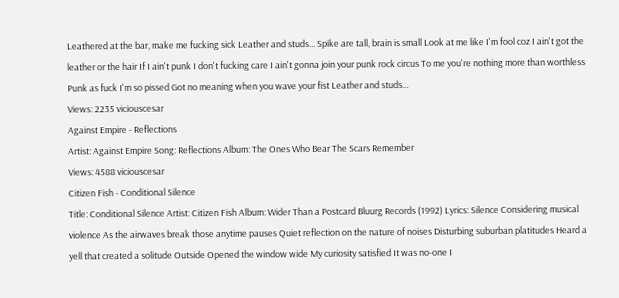Leathered at the bar, make me fucking sick Leather and studs... Spike are tall, brain is small Look at me like I'm fool coz I ain't got the leather or the hair If I ain't punk I don't fucking care I ain't gonna join your punk rock circus To me you're nothing more than worthless Punk as fuck I'm so pissed Got no meaning when you wave your fist Leather and studs...
Views: 2235 viciouscesar
Against Empire - Reflections
Artist: Against Empire Song: Reflections Album: The Ones Who Bear The Scars Remember
Views: 4588 viciouscesar
Citizen Fish - Conditional Silence
Title: Conditional Silence Artist: Citizen Fish Album: Wider Than a Postcard Bluurg Records (1992) Lyrics: Silence Considering musical violence As the airwaves break those anytime pauses Quiet reflection on the nature of noises Disturbing suburban platitudes Heard a yell that created a solitude Outside Opened the window wide My curiosity satisfied It was no-one I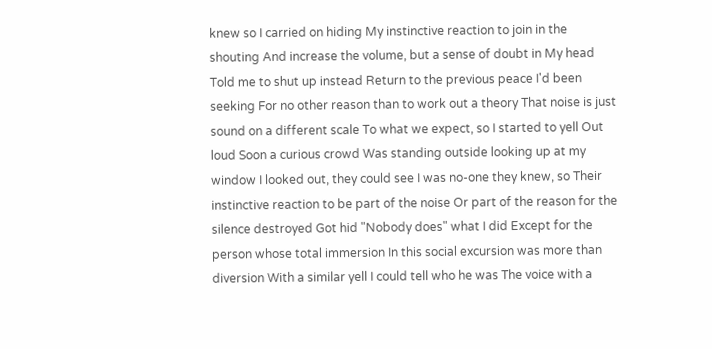knew so I carried on hiding My instinctive reaction to join in the shouting And increase the volume, but a sense of doubt in My head Told me to shut up instead Return to the previous peace I'd been seeking For no other reason than to work out a theory That noise is just sound on a different scale To what we expect, so I started to yell Out loud Soon a curious crowd Was standing outside looking up at my window I looked out, they could see I was no-one they knew, so Their instinctive reaction to be part of the noise Or part of the reason for the silence destroyed Got hid "Nobody does" what I did Except for the person whose total immersion In this social excursion was more than diversion With a similar yell I could tell who he was The voice with a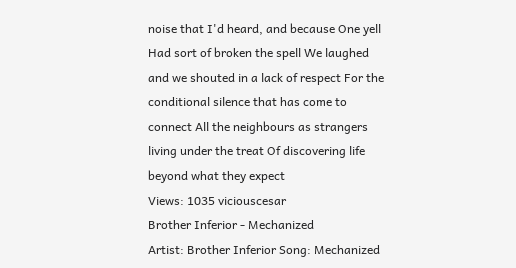noise that I'd heard, and because One yell Had sort of broken the spell We laughed and we shouted in a lack of respect For the conditional silence that has come to connect All the neighbours as strangers living under the treat Of discovering life beyond what they expect
Views: 1035 viciouscesar
Brother Inferior - Mechanized
Artist: Brother Inferior Song: Mechanized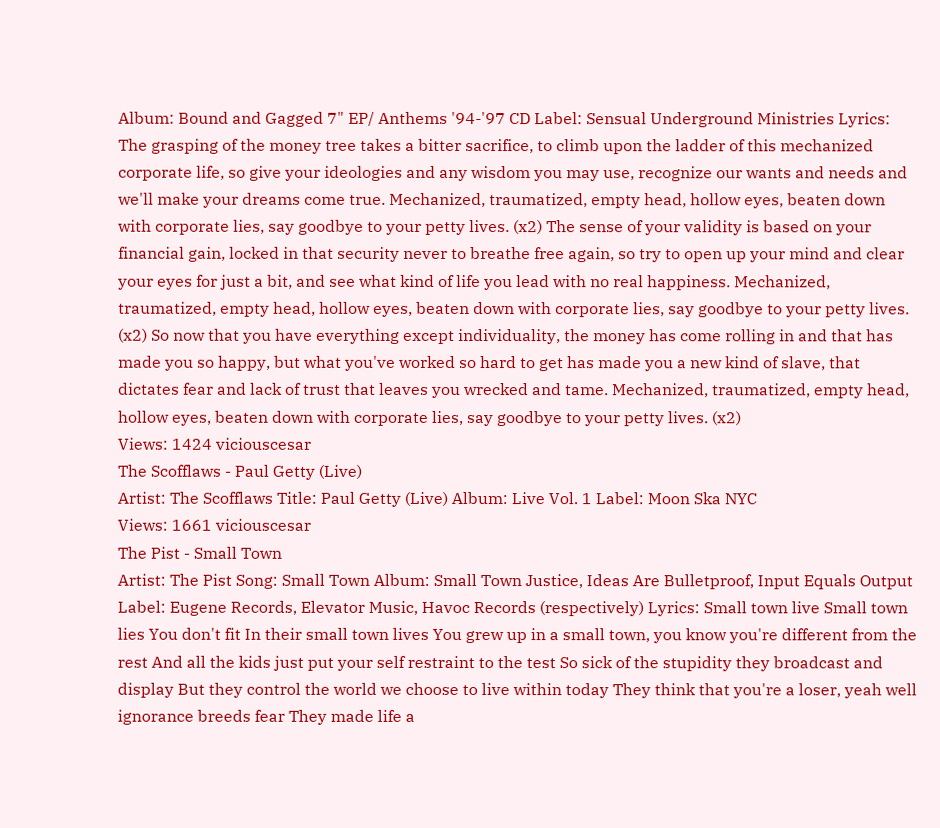Album: Bound and Gagged 7" EP/ Anthems '94-'97 CD Label: Sensual Underground Ministries Lyrics: The grasping of the money tree takes a bitter sacrifice, to climb upon the ladder of this mechanized corporate life, so give your ideologies and any wisdom you may use, recognize our wants and needs and we'll make your dreams come true. Mechanized, traumatized, empty head, hollow eyes, beaten down with corporate lies, say goodbye to your petty lives. (x2) The sense of your validity is based on your financial gain, locked in that security never to breathe free again, so try to open up your mind and clear your eyes for just a bit, and see what kind of life you lead with no real happiness. Mechanized, traumatized, empty head, hollow eyes, beaten down with corporate lies, say goodbye to your petty lives. (x2) So now that you have everything except individuality, the money has come rolling in and that has made you so happy, but what you've worked so hard to get has made you a new kind of slave, that dictates fear and lack of trust that leaves you wrecked and tame. Mechanized, traumatized, empty head, hollow eyes, beaten down with corporate lies, say goodbye to your petty lives. (x2)
Views: 1424 viciouscesar
The Scofflaws - Paul Getty (Live)
Artist: The Scofflaws Title: Paul Getty (Live) Album: Live Vol. 1 Label: Moon Ska NYC
Views: 1661 viciouscesar
The Pist - Small Town
Artist: The Pist Song: Small Town Album: Small Town Justice, Ideas Are Bulletproof, Input Equals Output Label: Eugene Records, Elevator Music, Havoc Records (respectively) Lyrics: Small town live Small town lies You don't fit In their small town lives You grew up in a small town, you know you're different from the rest And all the kids just put your self restraint to the test So sick of the stupidity they broadcast and display But they control the world we choose to live within today They think that you're a loser, yeah well ignorance breeds fear They made life a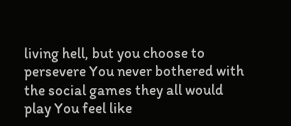living hell, but you choose to persevere You never bothered with the social games they all would play You feel like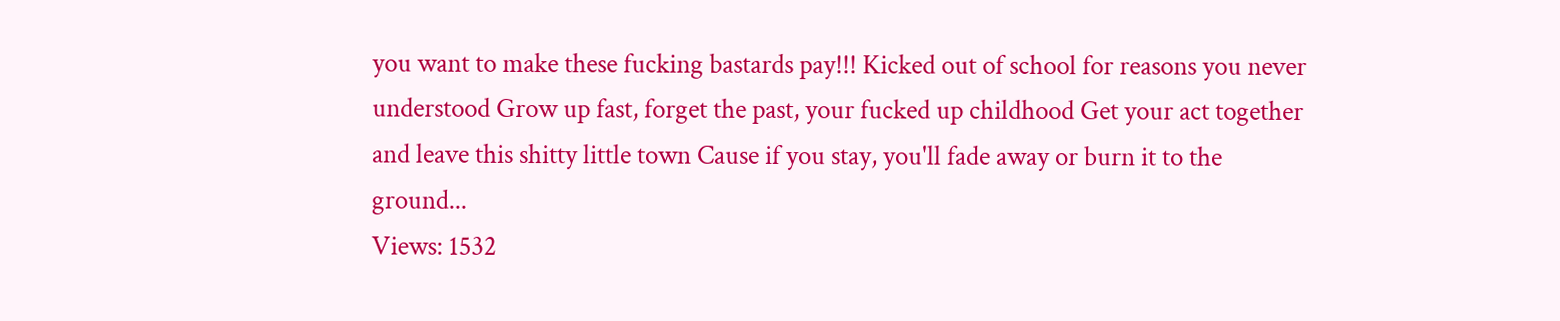you want to make these fucking bastards pay!!! Kicked out of school for reasons you never understood Grow up fast, forget the past, your fucked up childhood Get your act together and leave this shitty little town Cause if you stay, you'll fade away or burn it to the ground...
Views: 1532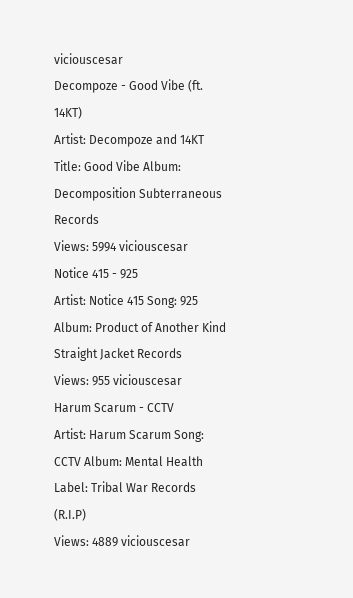viciouscesar
Decompoze - Good Vibe (ft. 14KT)
Artist: Decompoze and 14KT Title: Good Vibe Album: Decomposition Subterraneous Records
Views: 5994 viciouscesar
Notice 415 - 925
Artist: Notice 415 Song: 925 Album: Product of Another Kind Straight Jacket Records
Views: 955 viciouscesar
Harum Scarum - CCTV
Artist: Harum Scarum Song: CCTV Album: Mental Health Label: Tribal War Records (R.I.P)
Views: 4889 viciouscesar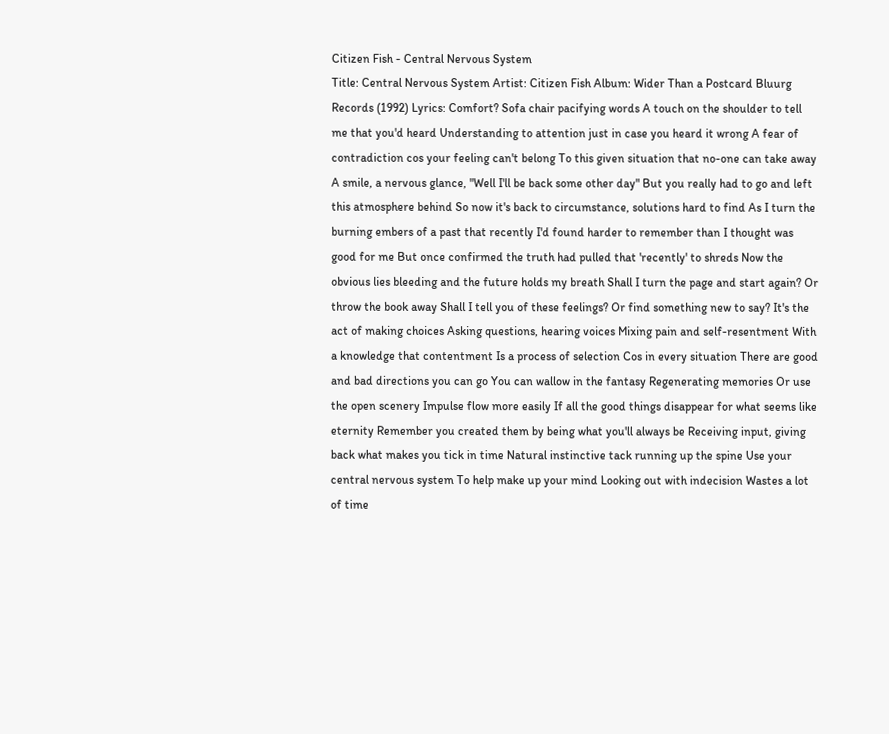Citizen Fish - Central Nervous System
Title: Central Nervous System Artist: Citizen Fish Album: Wider Than a Postcard Bluurg Records (1992) Lyrics: Comfort? Sofa chair pacifying words A touch on the shoulder to tell me that you'd heard Understanding to attention just in case you heard it wrong A fear of contradiction cos your feeling can't belong To this given situation that no-one can take away A smile, a nervous glance, "Well I'll be back some other day" But you really had to go and left this atmosphere behind So now it's back to circumstance, solutions hard to find As I turn the burning embers of a past that recently I'd found harder to remember than I thought was good for me But once confirmed the truth had pulled that 'recently' to shreds Now the obvious lies bleeding and the future holds my breath Shall I turn the page and start again? Or throw the book away Shall I tell you of these feelings? Or find something new to say? It's the act of making choices Asking questions, hearing voices Mixing pain and self-resentment With a knowledge that contentment Is a process of selection Cos in every situation There are good and bad directions you can go You can wallow in the fantasy Regenerating memories Or use the open scenery Impulse flow more easily If all the good things disappear for what seems like eternity Remember you created them by being what you'll always be Receiving input, giving back what makes you tick in time Natural instinctive tack running up the spine Use your central nervous system To help make up your mind Looking out with indecision Wastes a lot of time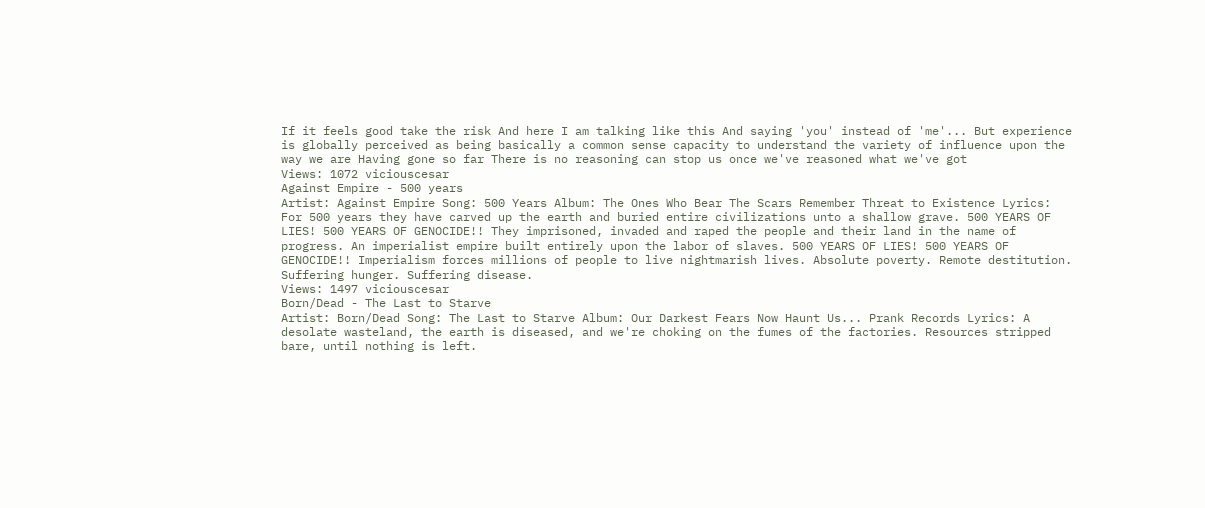If it feels good take the risk And here I am talking like this And saying 'you' instead of 'me'... But experience is globally perceived as being basically a common sense capacity to understand the variety of influence upon the way we are Having gone so far There is no reasoning can stop us once we've reasoned what we've got
Views: 1072 viciouscesar
Against Empire - 500 years
Artist: Against Empire Song: 500 Years Album: The Ones Who Bear The Scars Remember Threat to Existence Lyrics: For 500 years they have carved up the earth and buried entire civilizations unto a shallow grave. 500 YEARS OF LIES! 500 YEARS OF GENOCIDE!! They imprisoned, invaded and raped the people and their land in the name of progress. An imperialist empire built entirely upon the labor of slaves. 500 YEARS OF LIES! 500 YEARS OF GENOCIDE!! Imperialism forces millions of people to live nightmarish lives. Absolute poverty. Remote destitution. Suffering hunger. Suffering disease.
Views: 1497 viciouscesar
Born/Dead - The Last to Starve
Artist: Born/Dead Song: The Last to Starve Album: Our Darkest Fears Now Haunt Us... Prank Records Lyrics: A desolate wasteland, the earth is diseased, and we're choking on the fumes of the factories. Resources stripped bare, until nothing is left.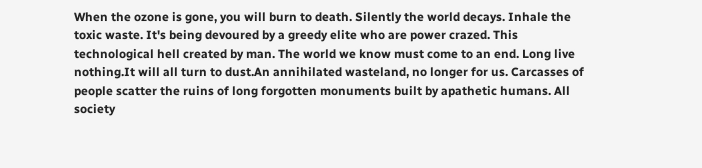When the ozone is gone, you will burn to death. Silently the world decays. Inhale the toxic waste. It's being devoured by a greedy elite who are power crazed. This technological hell created by man. The world we know must come to an end. Long live nothing.It will all turn to dust.An annihilated wasteland, no longer for us. Carcasses of people scatter the ruins of long forgotten monuments built by apathetic humans. All society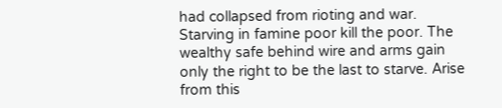had collapsed from rioting and war. Starving in famine poor kill the poor. The wealthy safe behind wire and arms gain only the right to be the last to starve. Arise from this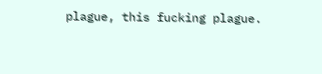plague, this fucking plague.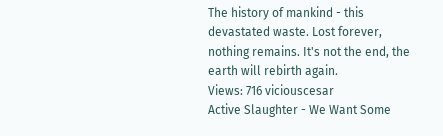The history of mankind - this devastated waste. Lost forever, nothing remains. It's not the end, the earth will rebirth again.
Views: 716 viciouscesar
Active Slaughter - We Want Some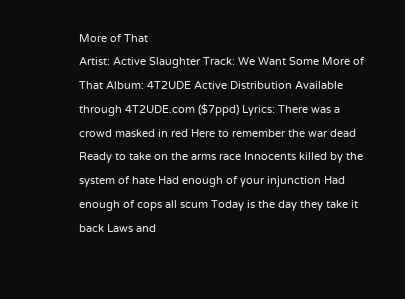More of That
Artist: Active Slaughter Track: We Want Some More of That Album: 4T2UDE Active Distribution Available through 4T2UDE.com ($7ppd) Lyrics: There was a crowd masked in red Here to remember the war dead Ready to take on the arms race Innocents killed by the system of hate Had enough of your injunction Had enough of cops all scum Today is the day they take it back Laws and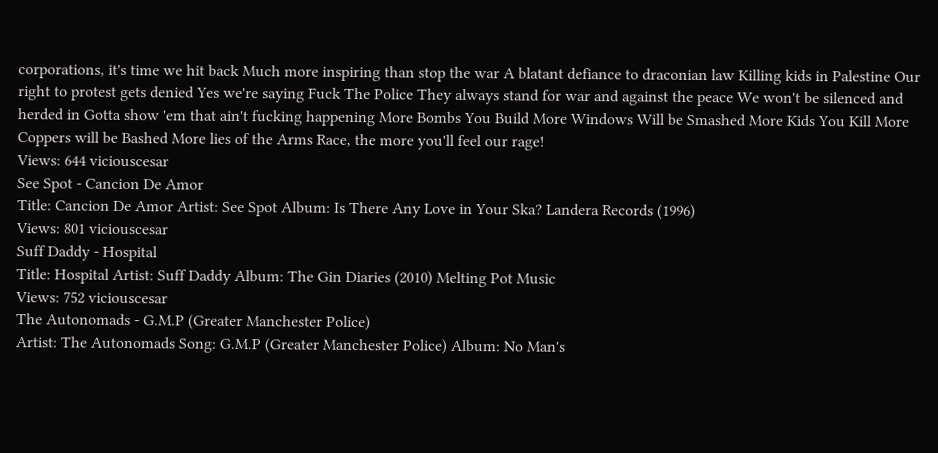corporations, it's time we hit back Much more inspiring than stop the war A blatant defiance to draconian law Killing kids in Palestine Our right to protest gets denied Yes we're saying Fuck The Police They always stand for war and against the peace We won't be silenced and herded in Gotta show 'em that ain't fucking happening More Bombs You Build More Windows Will be Smashed More Kids You Kill More Coppers will be Bashed More lies of the Arms Race, the more you'll feel our rage!
Views: 644 viciouscesar
See Spot - Cancion De Amor
Title: Cancion De Amor Artist: See Spot Album: Is There Any Love in Your Ska? Landera Records (1996)
Views: 801 viciouscesar
Suff Daddy - Hospital
Title: Hospital Artist: Suff Daddy Album: The Gin Diaries (2010) Melting Pot Music
Views: 752 viciouscesar
The Autonomads - G.M.P (Greater Manchester Police)
Artist: The Autonomads Song: G.M.P (Greater Manchester Police) Album: No Man's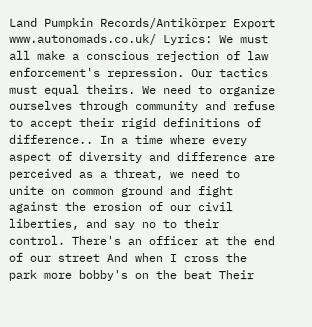Land Pumpkin Records/Antikörper Export www.autonomads.co.uk/ Lyrics: We must all make a conscious rejection of law enforcement's repression. Our tactics must equal theirs. We need to organize ourselves through community and refuse to accept their rigid definitions of difference.. In a time where every aspect of diversity and difference are perceived as a threat, we need to unite on common ground and fight against the erosion of our civil liberties, and say no to their control. There's an officer at the end of our street And when I cross the park more bobby's on the beat Their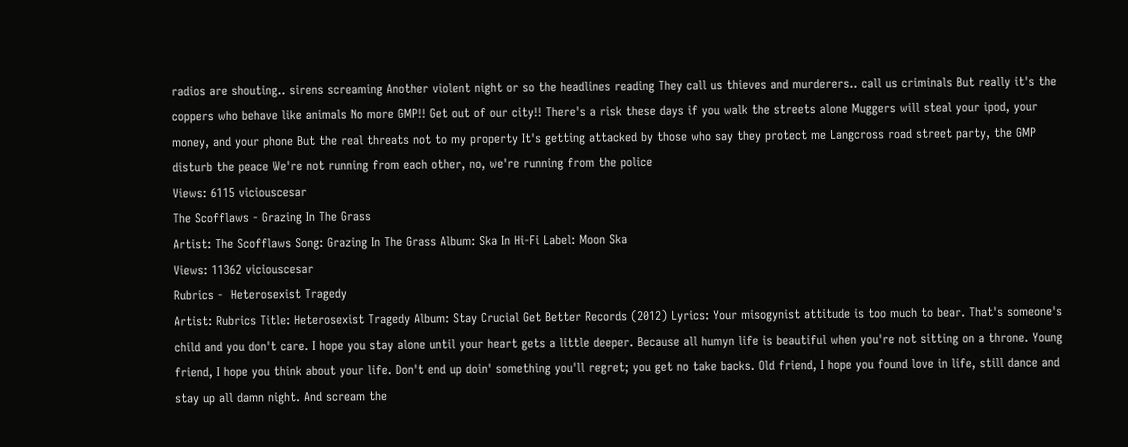radios are shouting.. sirens screaming Another violent night or so the headlines reading They call us thieves and murderers.. call us criminals But really it's the coppers who behave like animals No more GMP!! Get out of our city!! There's a risk these days if you walk the streets alone Muggers will steal your ipod, your money, and your phone But the real threats not to my property It's getting attacked by those who say they protect me Langcross road street party, the GMP disturb the peace We're not running from each other, no, we're running from the police
Views: 6115 viciouscesar
The Scofflaws - Grazing In The Grass
Artist: The Scofflaws Song: Grazing In The Grass Album: Ska In Hi-Fi Label: Moon Ska
Views: 11362 viciouscesar
Rubrics -  Heterosexist Tragedy
Artist: Rubrics Title: Heterosexist Tragedy Album: Stay Crucial Get Better Records (2012) Lyrics: Your misogynist attitude is too much to bear. That's someone's child and you don't care. I hope you stay alone until your heart gets a little deeper. Because all humyn life is beautiful when you're not sitting on a throne. Young friend, I hope you think about your life. Don't end up doin' something you'll regret; you get no take backs. Old friend, I hope you found love in life, still dance and stay up all damn night. And scream the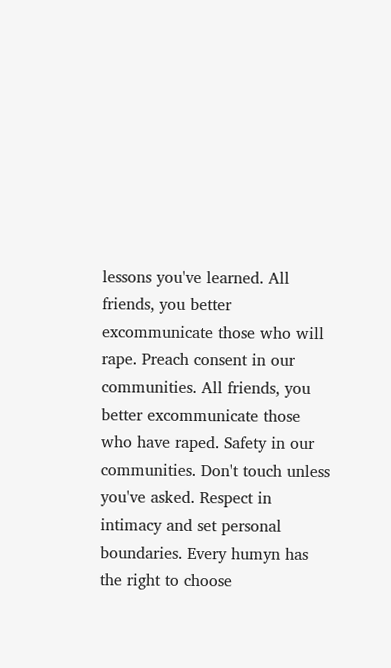lessons you've learned. All friends, you better excommunicate those who will rape. Preach consent in our communities. All friends, you better excommunicate those who have raped. Safety in our communities. Don't touch unless you've asked. Respect in intimacy and set personal boundaries. Every humyn has the right to choose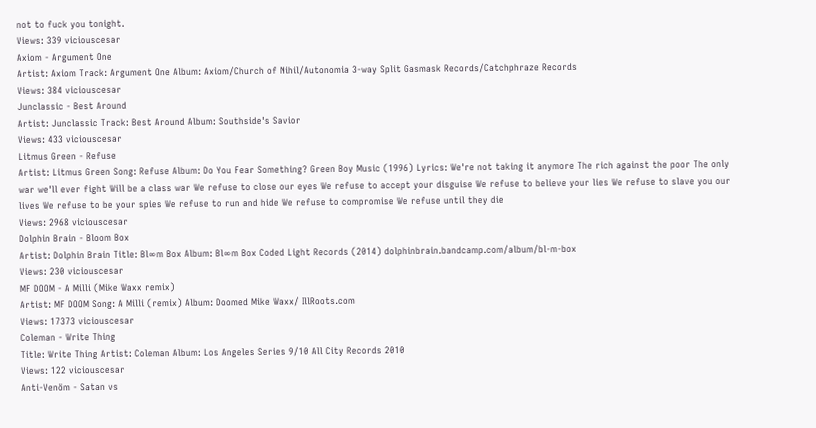not to fuck you tonight.
Views: 339 viciouscesar
Axiom - Argument One
Artist: Axiom Track: Argument One Album: Axiom/Church of Nihil/Autonomia 3-way Split Gasmask Records/Catchphraze Records
Views: 384 viciouscesar
Junclassic - Best Around
Artist: Junclassic Track: Best Around Album: Southside's Savior
Views: 433 viciouscesar
Litmus Green - Refuse
Artist: Litmus Green Song: Refuse Album: Do You Fear Something? Green Boy Music (1996) Lyrics: We're not taking it anymore The rich against the poor The only war we'll ever fight Will be a class war We refuse to close our eyes We refuse to accept your disguise We refuse to believe your lies We refuse to slave you our lives We refuse to be your spies We refuse to run and hide We refuse to compromise We refuse until they die
Views: 2968 viciouscesar
Dolphin Brain - Bloom Box
Artist: Dolphin Brain Title: Bl∞m Box Album: Bl∞m Box Coded Light Records (2014) dolphinbrain.bandcamp.com/album/bl-m-box
Views: 230 viciouscesar
MF DOOM - A Milli (Mike Waxx remix)
Artist: MF DOOM Song: A Milli (remix) Album: Doomed Mike Waxx/ IllRoots.com
Views: 17373 viciouscesar
Coleman - Write Thing
Title: Write Thing Artist: Coleman Album: Los Angeles Series 9/10 All City Records 2010
Views: 122 viciouscesar
Anti-Venöm - Satan vs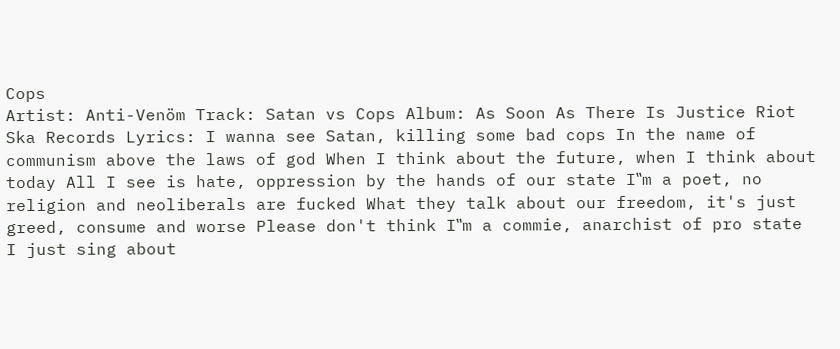Cops
Artist: Anti-Venöm Track: Satan vs Cops Album: As Soon As There Is Justice Riot Ska Records Lyrics: I wanna see Satan, killing some bad cops In the name of communism above the laws of god When I think about the future, when I think about today All I see is hate, oppression by the hands of our state I‟m a poet, no religion and neoliberals are fucked What they talk about our freedom, it's just greed, consume and worse Please don't think I‟m a commie, anarchist of pro state I just sing about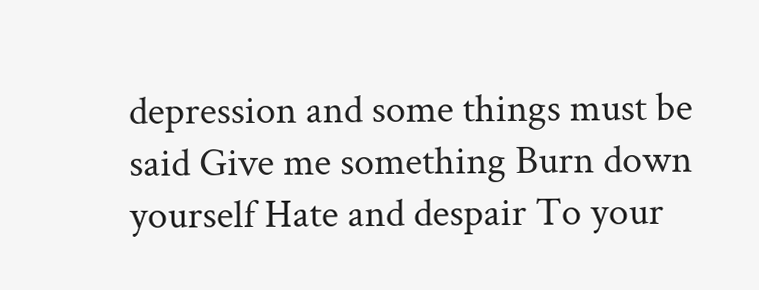depression and some things must be said Give me something Burn down yourself Hate and despair To your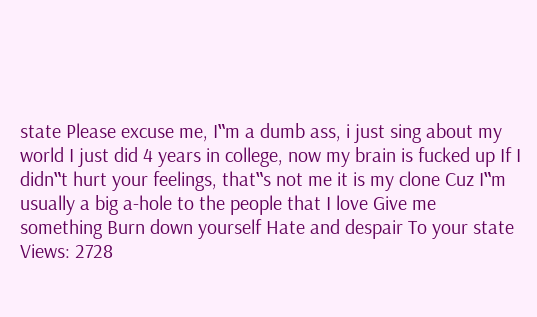state Please excuse me, I‟m a dumb ass, i just sing about my world I just did 4 years in college, now my brain is fucked up If I didn‟t hurt your feelings, that‟s not me it is my clone Cuz I‟m usually a big a-hole to the people that I love Give me something Burn down yourself Hate and despair To your state
Views: 2728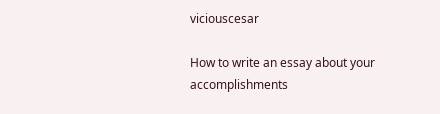viciouscesar

How to write an essay about your accomplishments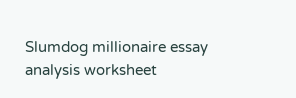Slumdog millionaire essay analysis worksheet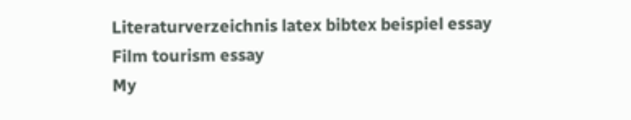Literaturverzeichnis latex bibtex beispiel essay
Film tourism essay
My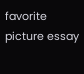favorite picture essay